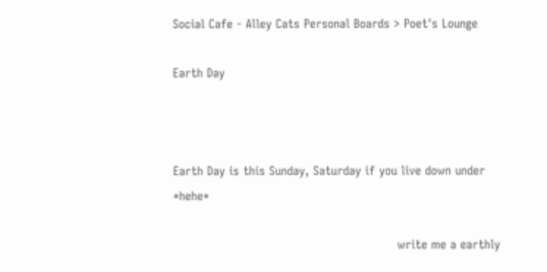Social Cafe - Alley Cats Personal Boards > Poet's Lounge

Earth Day



Earth Day is this Sunday, Saturday if you live down under  *hehe*

                                                        write me a earthly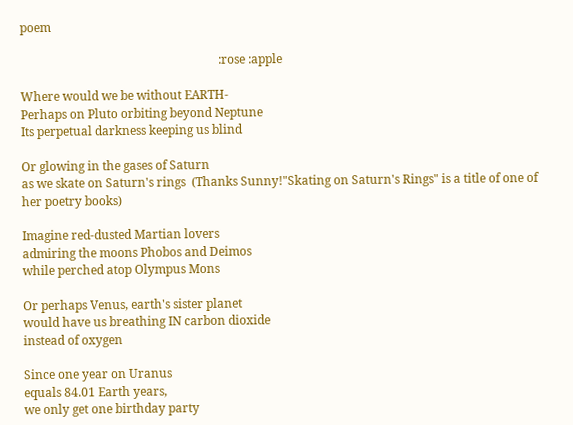poem

                                                                  :rose :apple

Where would we be without EARTH-
Perhaps on Pluto orbiting beyond Neptune
Its perpetual darkness keeping us blind

Or glowing in the gases of Saturn
as we skate on Saturn's rings  (Thanks Sunny!"Skating on Saturn's Rings" is a title of one of her poetry books)

Imagine red-dusted Martian lovers
admiring the moons Phobos and Deimos
while perched atop Olympus Mons

Or perhaps Venus, earth's sister planet
would have us breathing IN carbon dioxide
instead of oxygen

Since one year on Uranus
equals 84.01 Earth years,
we only get one birthday party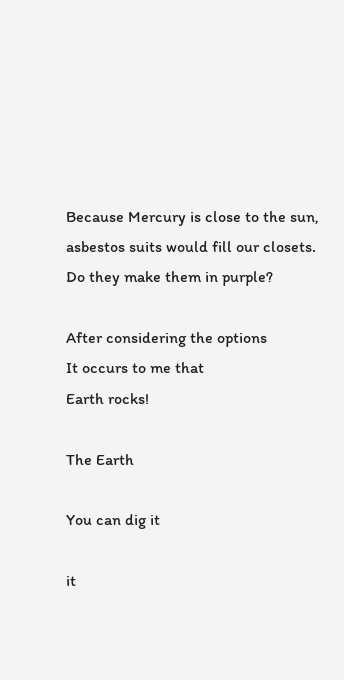Because Mercury is close to the sun,
asbestos suits would fill our closets.
Do they make them in purple?

After considering the options
It occurs to me that
Earth rocks!

The Earth

You can dig it

it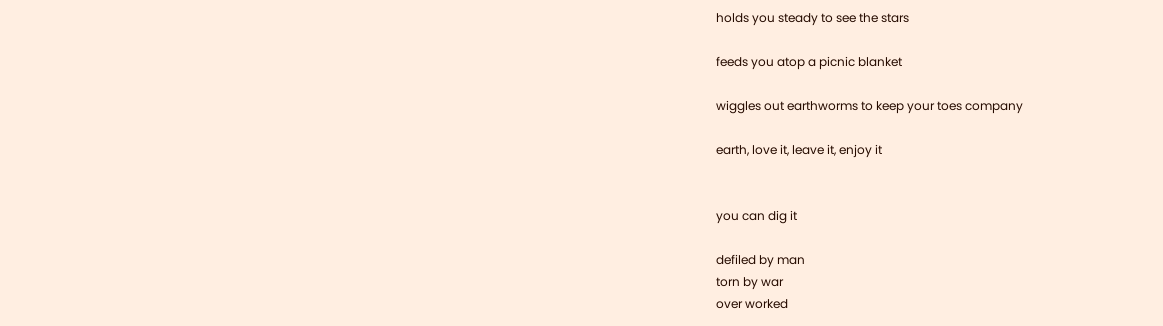holds you steady to see the stars

feeds you atop a picnic blanket

wiggles out earthworms to keep your toes company

earth, love it, leave it, enjoy it


you can dig it

defiled by man
torn by war
over worked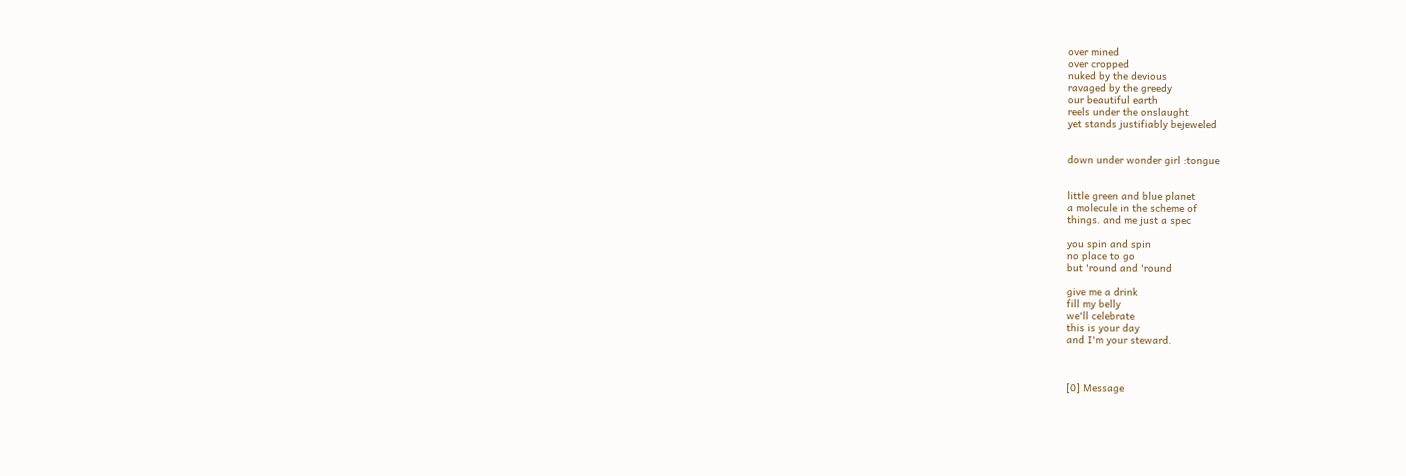over mined
over cropped
nuked by the devious
ravaged by the greedy
our beautiful earth
reels under the onslaught
yet stands justifiably bejeweled


down under wonder girl :tongue


little green and blue planet
a molecule in the scheme of
things. and me just a spec

you spin and spin
no place to go
but 'round and 'round

give me a drink
fill my belly
we'll celebrate
this is your day
and I'm your steward.



[0] Message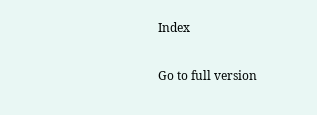Index

Go to full version